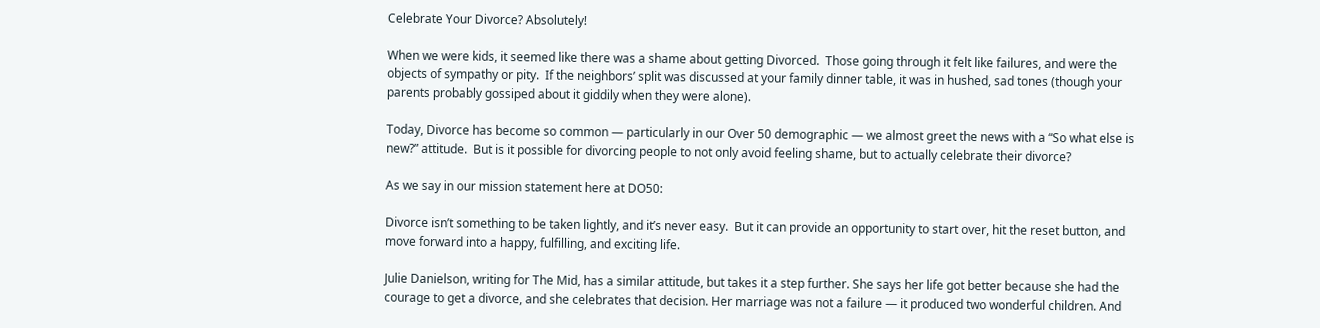Celebrate Your Divorce? Absolutely!

When we were kids, it seemed like there was a shame about getting Divorced.  Those going through it felt like failures, and were the objects of sympathy or pity.  If the neighbors’ split was discussed at your family dinner table, it was in hushed, sad tones (though your parents probably gossiped about it giddily when they were alone).

Today, Divorce has become so common — particularly in our Over 50 demographic — we almost greet the news with a “So what else is new?” attitude.  But is it possible for divorcing people to not only avoid feeling shame, but to actually celebrate their divorce?

As we say in our mission statement here at DO50:

Divorce isn’t something to be taken lightly, and it’s never easy.  But it can provide an opportunity to start over, hit the reset button, and move forward into a happy, fulfilling, and exciting life.

Julie Danielson, writing for The Mid, has a similar attitude, but takes it a step further. She says her life got better because she had the courage to get a divorce, and she celebrates that decision. Her marriage was not a failure — it produced two wonderful children. And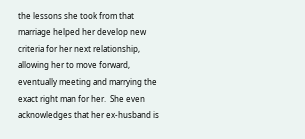the lessons she took from that marriage helped her develop new criteria for her next relationship, allowing her to move forward, eventually meeting and marrying the exact right man for her.  She even acknowledges that her ex-husband is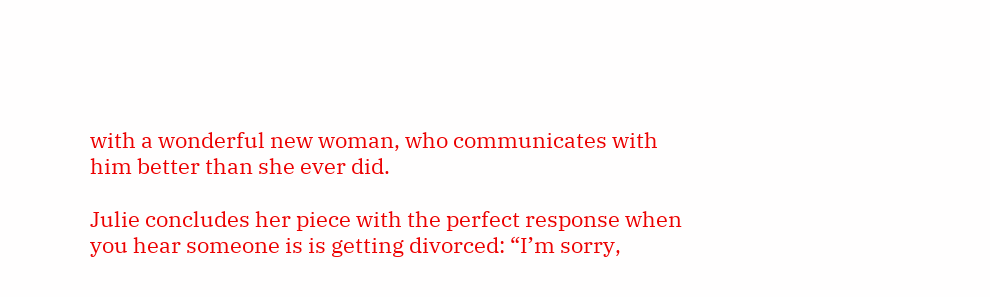with a wonderful new woman, who communicates with him better than she ever did.

Julie concludes her piece with the perfect response when you hear someone is is getting divorced: “I’m sorry,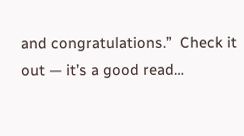and congratulations.”  Check it out — it’s a good read…